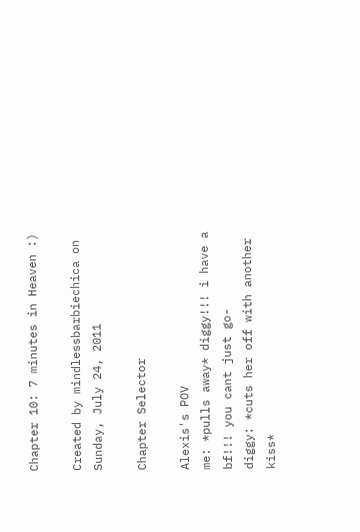Chapter 10: 7 minutes in Heaven :)

Created by mindlessbarbiechica on Sunday, July 24, 2011

Chapter Selector

Alexis's POV
me: *pulls away* diggy!!! i have a bf!!! you cant just go-
diggy: *cuts her off with another kiss*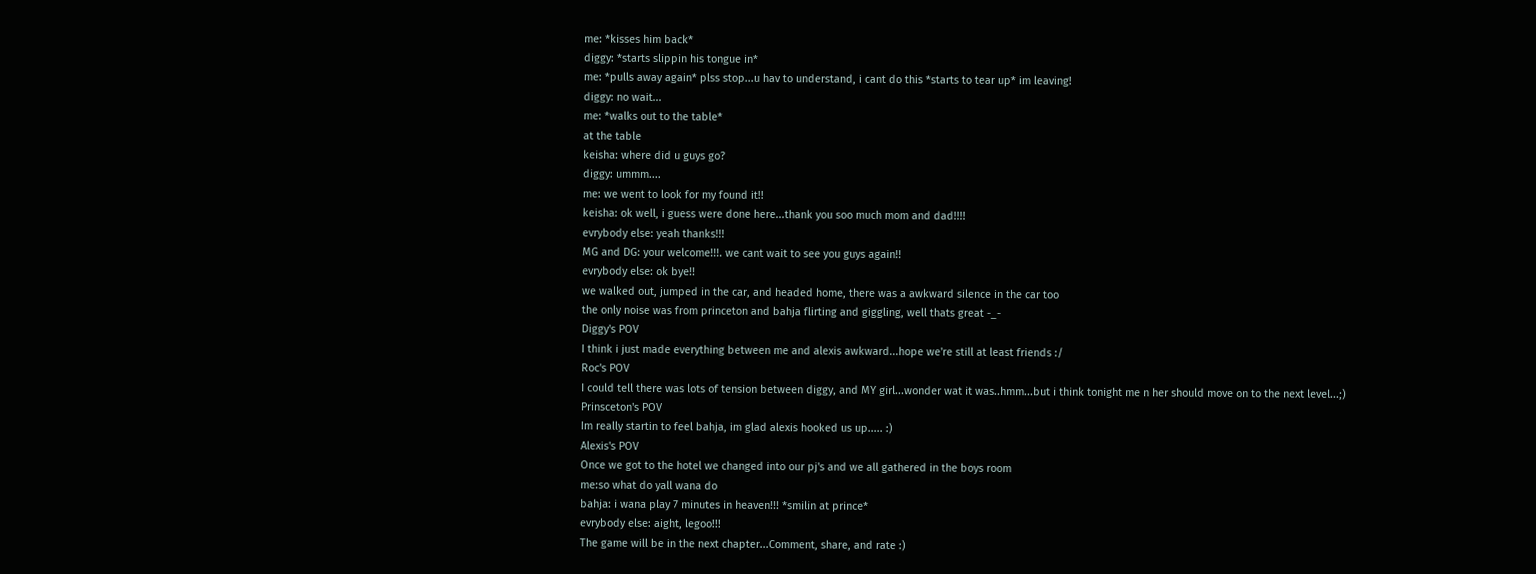me: *kisses him back*
diggy: *starts slippin his tongue in*
me: *pulls away again* plss stop...u hav to understand, i cant do this *starts to tear up* im leaving!
diggy: no wait...
me: *walks out to the table*
at the table
keisha: where did u guys go?
diggy: ummm....
me: we went to look for my found it!!
keisha: ok well, i guess were done here...thank you soo much mom and dad!!!!
evrybody else: yeah thanks!!!
MG and DG: your welcome!!!. we cant wait to see you guys again!!
evrybody else: ok bye!!
we walked out, jumped in the car, and headed home, there was a awkward silence in the car too
the only noise was from princeton and bahja flirting and giggling, well thats great -_-
Diggy's POV
I think i just made everything between me and alexis awkward...hope we're still at least friends :/
Roc's POV
I could tell there was lots of tension between diggy, and MY girl...wonder wat it was..hmm...but i think tonight me n her should move on to the next level...;)
Prinsceton's POV
Im really startin to feel bahja, im glad alexis hooked us up..... :)
Alexis's POV
Once we got to the hotel we changed into our pj's and we all gathered in the boys room
me:so what do yall wana do
bahja: i wana play 7 minutes in heaven!!! *smilin at prince*
evrybody else: aight, legoo!!!
The game will be in the next chapter...Comment, share, and rate :)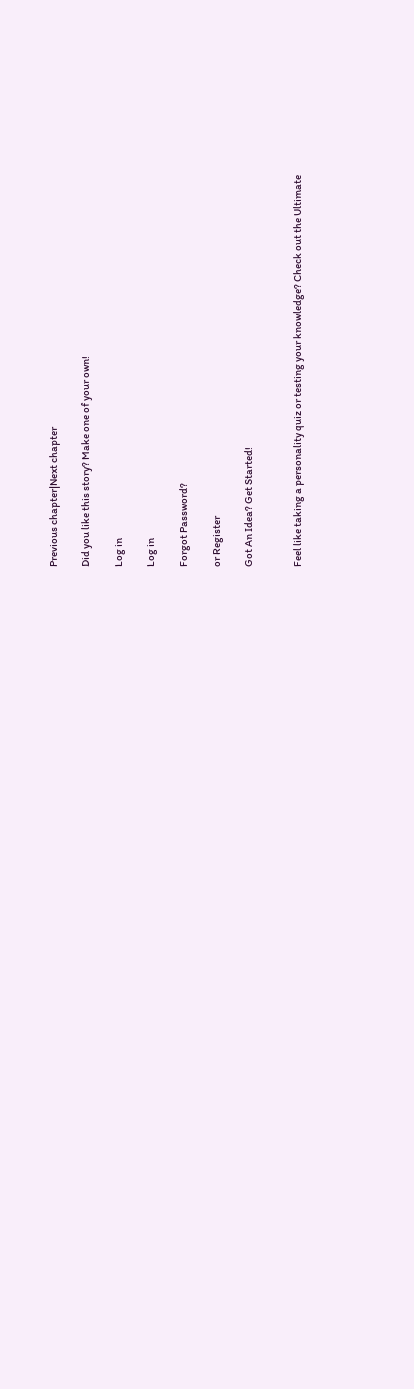Previous chapter|Next chapter

Did you like this story? Make one of your own!

Log in

Log in

Forgot Password?

or Register

Got An Idea? Get Started!


Feel like taking a personality quiz or testing your knowledge? Check out the Ultimate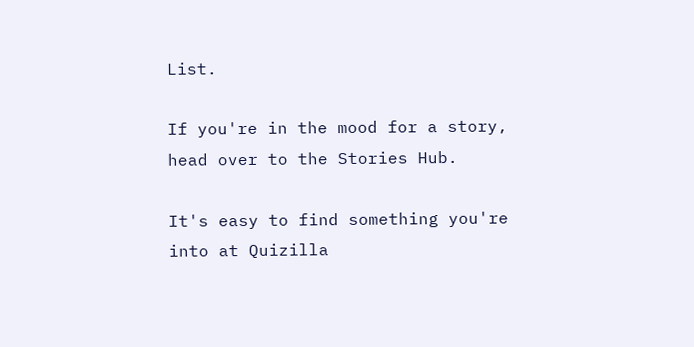List.

If you're in the mood for a story, head over to the Stories Hub.

It's easy to find something you're into at Quizilla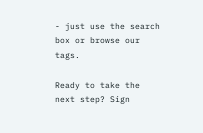- just use the search box or browse our tags.

Ready to take the next step? Sign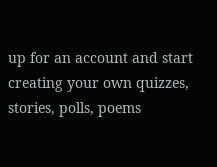up for an account and start creating your own quizzes, stories, polls, poems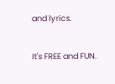and lyrics.

It's FREE and FUN.